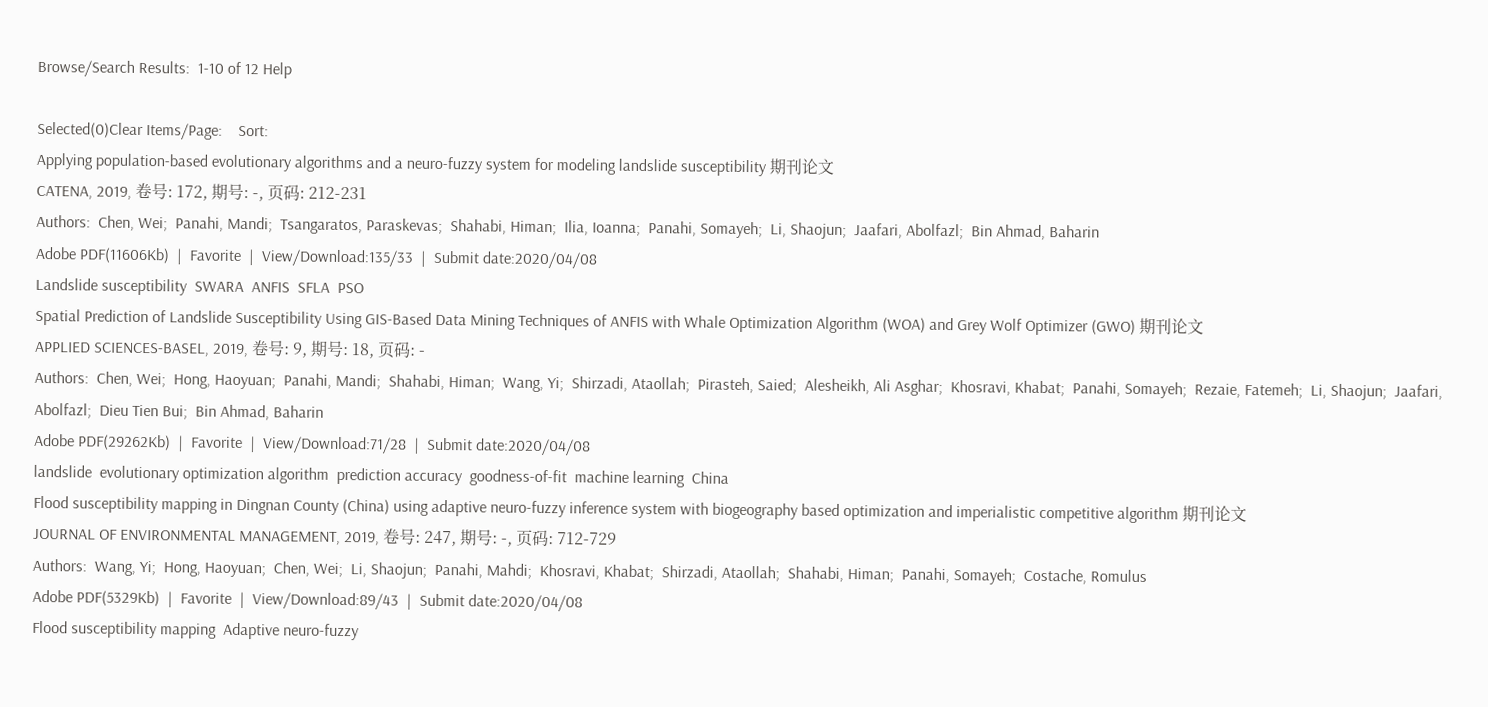Browse/Search Results:  1-10 of 12 Help

Selected(0)Clear Items/Page:    Sort:
Applying population-based evolutionary algorithms and a neuro-fuzzy system for modeling landslide susceptibility 期刊论文
CATENA, 2019, 卷号: 172, 期号: -, 页码: 212-231
Authors:  Chen, Wei;  Panahi, Mandi;  Tsangaratos, Paraskevas;  Shahabi, Himan;  Ilia, Ioanna;  Panahi, Somayeh;  Li, Shaojun;  Jaafari, Abolfazl;  Bin Ahmad, Baharin
Adobe PDF(11606Kb)  |  Favorite  |  View/Download:135/33  |  Submit date:2020/04/08
Landslide susceptibility  SWARA  ANFIS  SFLA  PSO
Spatial Prediction of Landslide Susceptibility Using GIS-Based Data Mining Techniques of ANFIS with Whale Optimization Algorithm (WOA) and Grey Wolf Optimizer (GWO) 期刊论文
APPLIED SCIENCES-BASEL, 2019, 卷号: 9, 期号: 18, 页码: -
Authors:  Chen, Wei;  Hong, Haoyuan;  Panahi, Mandi;  Shahabi, Himan;  Wang, Yi;  Shirzadi, Ataollah;  Pirasteh, Saied;  Alesheikh, Ali Asghar;  Khosravi, Khabat;  Panahi, Somayeh;  Rezaie, Fatemeh;  Li, Shaojun;  Jaafari, Abolfazl;  Dieu Tien Bui;  Bin Ahmad, Baharin
Adobe PDF(29262Kb)  |  Favorite  |  View/Download:71/28  |  Submit date:2020/04/08
landslide  evolutionary optimization algorithm  prediction accuracy  goodness-of-fit  machine learning  China
Flood susceptibility mapping in Dingnan County (China) using adaptive neuro-fuzzy inference system with biogeography based optimization and imperialistic competitive algorithm 期刊论文
JOURNAL OF ENVIRONMENTAL MANAGEMENT, 2019, 卷号: 247, 期号: -, 页码: 712-729
Authors:  Wang, Yi;  Hong, Haoyuan;  Chen, Wei;  Li, Shaojun;  Panahi, Mahdi;  Khosravi, Khabat;  Shirzadi, Ataollah;  Shahabi, Himan;  Panahi, Somayeh;  Costache, Romulus
Adobe PDF(5329Kb)  |  Favorite  |  View/Download:89/43  |  Submit date:2020/04/08
Flood susceptibility mapping  Adaptive neuro-fuzzy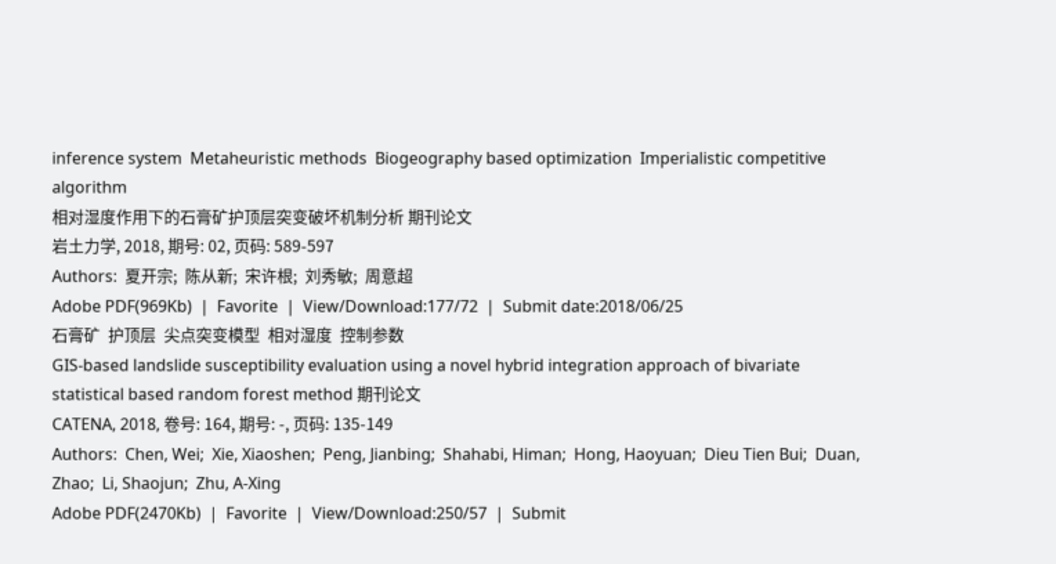inference system  Metaheuristic methods  Biogeography based optimization  Imperialistic competitive algorithm
相对湿度作用下的石膏矿护顶层突变破坏机制分析 期刊论文
岩土力学, 2018, 期号: 02, 页码: 589-597
Authors:  夏开宗;  陈从新;  宋许根;  刘秀敏;  周意超
Adobe PDF(969Kb)  |  Favorite  |  View/Download:177/72  |  Submit date:2018/06/25
石膏矿  护顶层  尖点突变模型  相对湿度  控制参数
GIS-based landslide susceptibility evaluation using a novel hybrid integration approach of bivariate statistical based random forest method 期刊论文
CATENA, 2018, 卷号: 164, 期号: -, 页码: 135-149
Authors:  Chen, Wei;  Xie, Xiaoshen;  Peng, Jianbing;  Shahabi, Himan;  Hong, Haoyuan;  Dieu Tien Bui;  Duan, Zhao;  Li, Shaojun;  Zhu, A-Xing
Adobe PDF(2470Kb)  |  Favorite  |  View/Download:250/57  |  Submit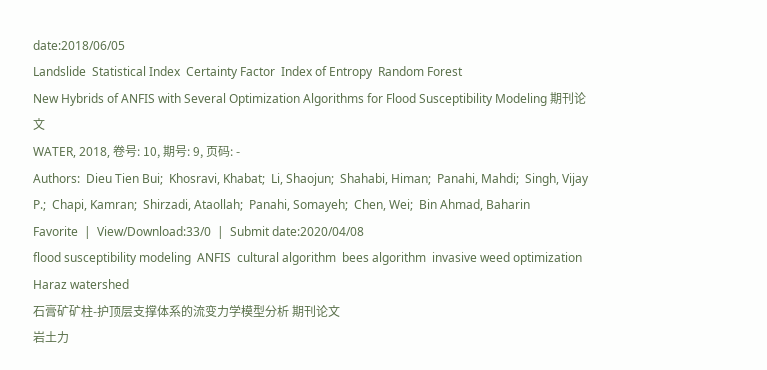date:2018/06/05
Landslide  Statistical Index  Certainty Factor  Index of Entropy  Random Forest
New Hybrids of ANFIS with Several Optimization Algorithms for Flood Susceptibility Modeling 期刊论文
WATER, 2018, 卷号: 10, 期号: 9, 页码: -
Authors:  Dieu Tien Bui;  Khosravi, Khabat;  Li, Shaojun;  Shahabi, Himan;  Panahi, Mahdi;  Singh, Vijay P.;  Chapi, Kamran;  Shirzadi, Ataollah;  Panahi, Somayeh;  Chen, Wei;  Bin Ahmad, Baharin
Favorite  |  View/Download:33/0  |  Submit date:2020/04/08
flood susceptibility modeling  ANFIS  cultural algorithm  bees algorithm  invasive weed optimization  Haraz watershed
石膏矿矿柱-护顶层支撑体系的流变力学模型分析 期刊论文
岩土力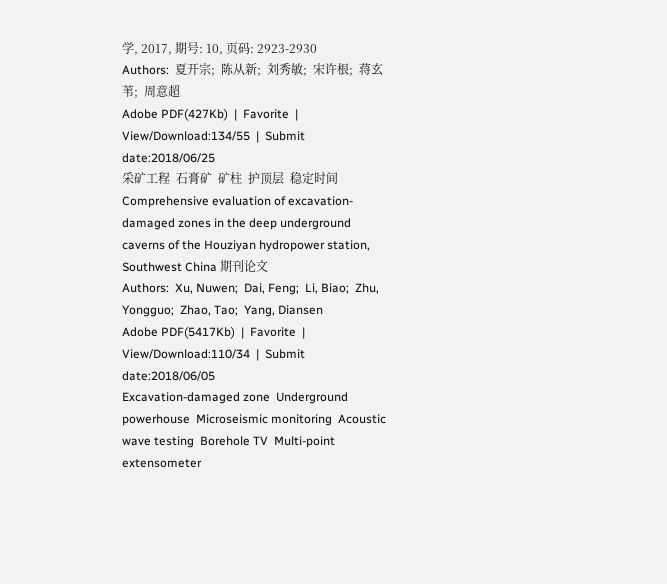学, 2017, 期号: 10, 页码: 2923-2930
Authors:  夏开宗;  陈从新;  刘秀敏;  宋许根;  蒋玄苇;  周意超
Adobe PDF(427Kb)  |  Favorite  |  View/Download:134/55  |  Submit date:2018/06/25
采矿工程  石膏矿  矿柱  护顶层  稳定时间
Comprehensive evaluation of excavation-damaged zones in the deep underground caverns of the Houziyan hydropower station, Southwest China 期刊论文
Authors:  Xu, Nuwen;  Dai, Feng;  Li, Biao;  Zhu, Yongguo;  Zhao, Tao;  Yang, Diansen
Adobe PDF(5417Kb)  |  Favorite  |  View/Download:110/34  |  Submit date:2018/06/05
Excavation-damaged zone  Underground powerhouse  Microseismic monitoring  Acoustic wave testing  Borehole TV  Multi-point extensometer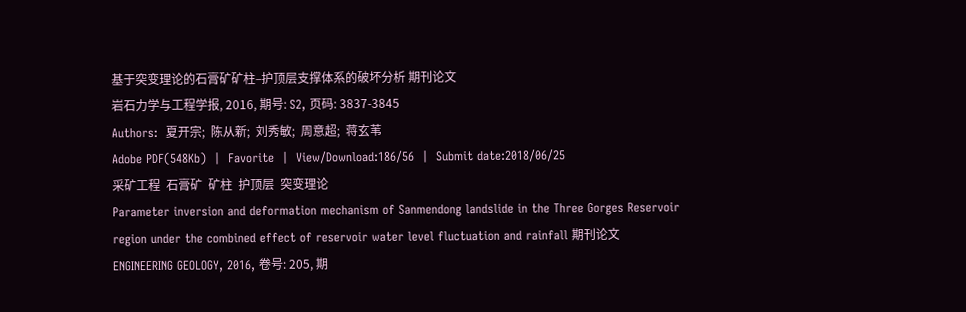基于突变理论的石膏矿矿柱–护顶层支撑体系的破坏分析 期刊论文
岩石力学与工程学报, 2016, 期号: S2, 页码: 3837-3845
Authors:  夏开宗;  陈从新;  刘秀敏;  周意超;  蒋玄苇
Adobe PDF(548Kb)  |  Favorite  |  View/Download:186/56  |  Submit date:2018/06/25
采矿工程  石膏矿  矿柱  护顶层  突变理论
Parameter inversion and deformation mechanism of Sanmendong landslide in the Three Gorges Reservoir region under the combined effect of reservoir water level fluctuation and rainfall 期刊论文
ENGINEERING GEOLOGY, 2016, 卷号: 205, 期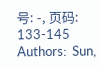号: -, 页码: 133-145
Authors:  Sun,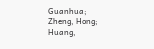Guanhua;  Zheng, Hong;  Huang,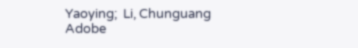Yaoying;  Li, Chunguang
Adobe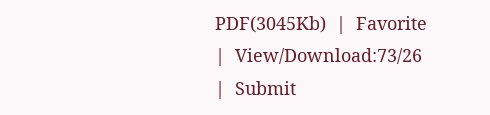PDF(3045Kb)  |  Favorite  |  View/Download:73/26  |  Submit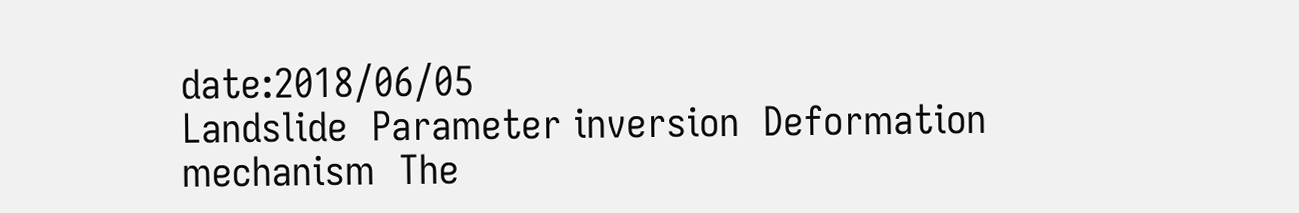date:2018/06/05
Landslide  Parameter inversion  Deformation mechanism  The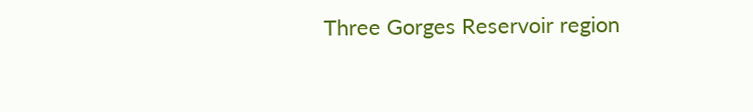Three Gorges Reservoir region